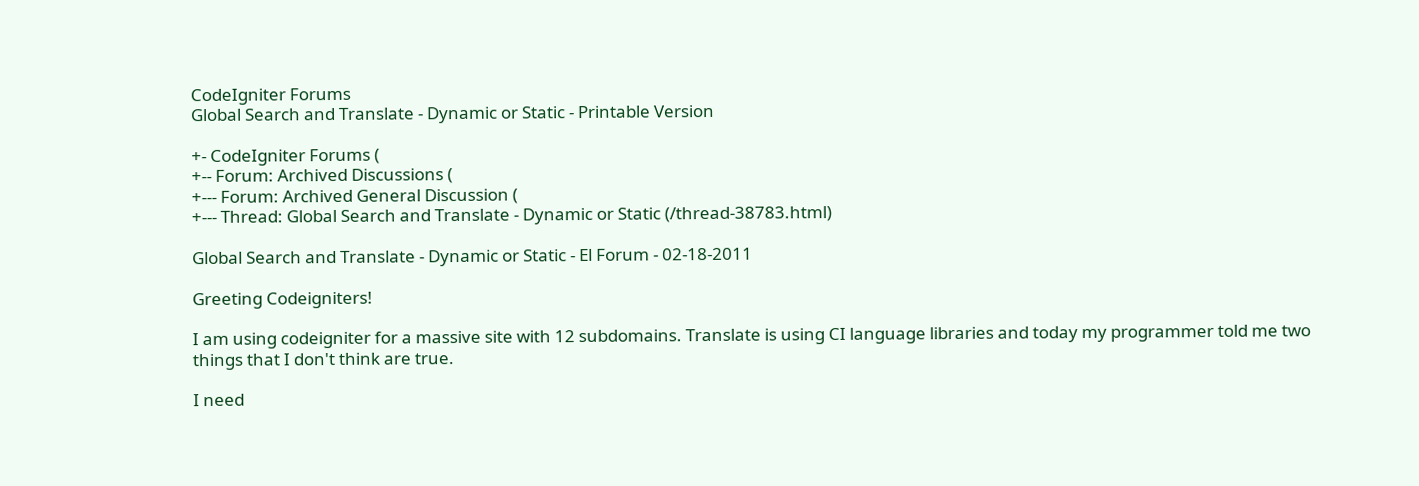CodeIgniter Forums
Global Search and Translate - Dynamic or Static - Printable Version

+- CodeIgniter Forums (
+-- Forum: Archived Discussions (
+--- Forum: Archived General Discussion (
+--- Thread: Global Search and Translate - Dynamic or Static (/thread-38783.html)

Global Search and Translate - Dynamic or Static - El Forum - 02-18-2011

Greeting Codeigniters!

I am using codeigniter for a massive site with 12 subdomains. Translate is using CI language libraries and today my programmer told me two things that I don't think are true.

I need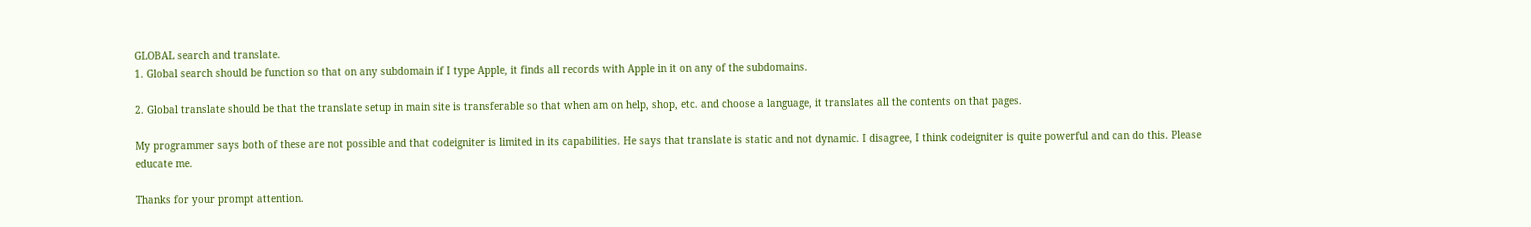GLOBAL search and translate.
1. Global search should be function so that on any subdomain if I type Apple, it finds all records with Apple in it on any of the subdomains.

2. Global translate should be that the translate setup in main site is transferable so that when am on help, shop, etc. and choose a language, it translates all the contents on that pages.

My programmer says both of these are not possible and that codeigniter is limited in its capabilities. He says that translate is static and not dynamic. I disagree, I think codeigniter is quite powerful and can do this. Please educate me.

Thanks for your prompt attention.